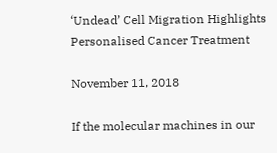‘Undead’ Cell Migration Highlights Personalised Cancer Treatment

November 11, 2018

If the molecular machines in our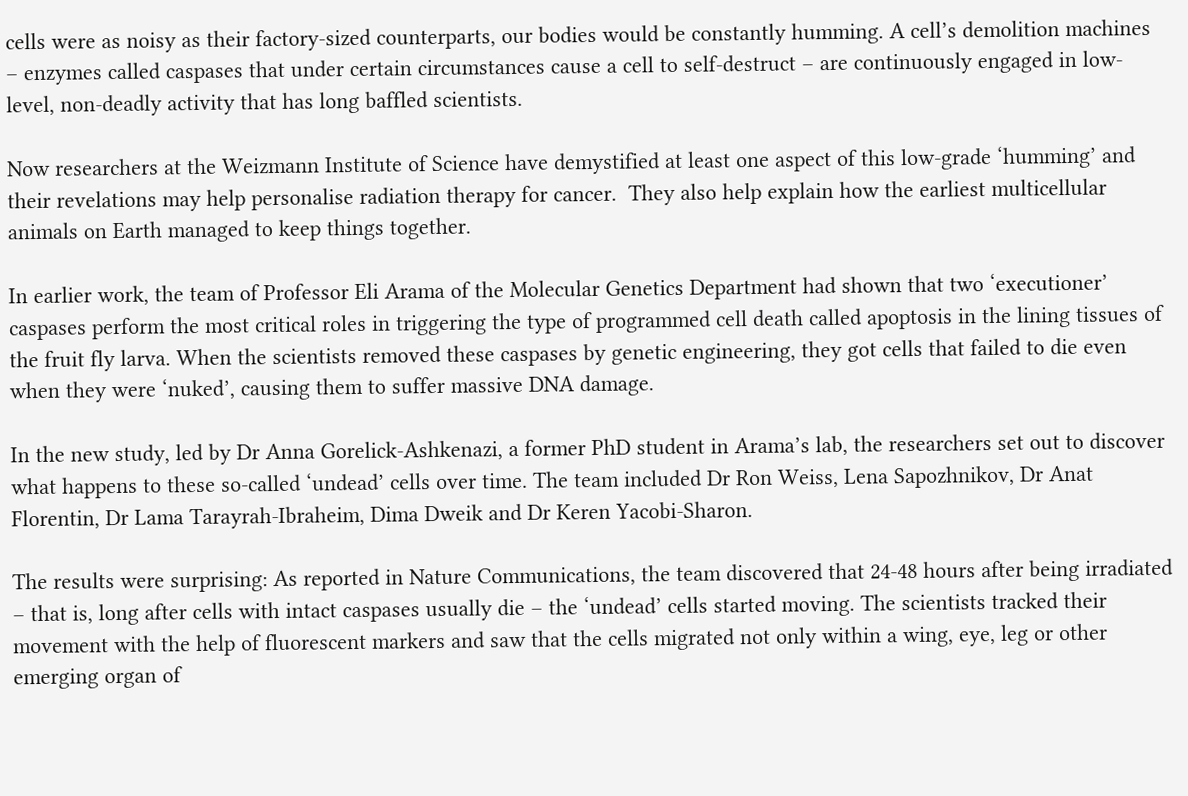cells were as noisy as their factory-sized counterparts, our bodies would be constantly humming. A cell’s demolition machines – enzymes called caspases that under certain circumstances cause a cell to self-destruct – are continuously engaged in low-level, non-deadly activity that has long baffled scientists.

Now researchers at the Weizmann Institute of Science have demystified at least one aspect of this low-grade ‘humming’ and their revelations may help personalise radiation therapy for cancer.  They also help explain how the earliest multicellular animals on Earth managed to keep things together.

In earlier work, the team of Professor Eli Arama of the Molecular Genetics Department had shown that two ‘executioner’ caspases perform the most critical roles in triggering the type of programmed cell death called apoptosis in the lining tissues of the fruit fly larva. When the scientists removed these caspases by genetic engineering, they got cells that failed to die even when they were ‘nuked’, causing them to suffer massive DNA damage.

In the new study, led by Dr Anna Gorelick-Ashkenazi, a former PhD student in Arama’s lab, the researchers set out to discover what happens to these so-called ‘undead’ cells over time. The team included Dr Ron Weiss, Lena Sapozhnikov, Dr Anat Florentin, Dr Lama Tarayrah-Ibraheim, Dima Dweik and Dr Keren Yacobi-Sharon.

The results were surprising: As reported in Nature Communications, the team discovered that 24-48 hours after being irradiated – that is, long after cells with intact caspases usually die – the ‘undead’ cells started moving. The scientists tracked their movement with the help of fluorescent markers and saw that the cells migrated not only within a wing, eye, leg or other emerging organ of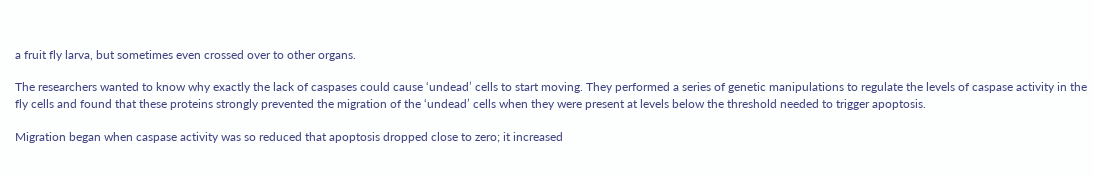a fruit fly larva, but sometimes even crossed over to other organs.

The researchers wanted to know why exactly the lack of caspases could cause ‘undead’ cells to start moving. They performed a series of genetic manipulations to regulate the levels of caspase activity in the fly cells and found that these proteins strongly prevented the migration of the ‘undead’ cells when they were present at levels below the threshold needed to trigger apoptosis.

Migration began when caspase activity was so reduced that apoptosis dropped close to zero; it increased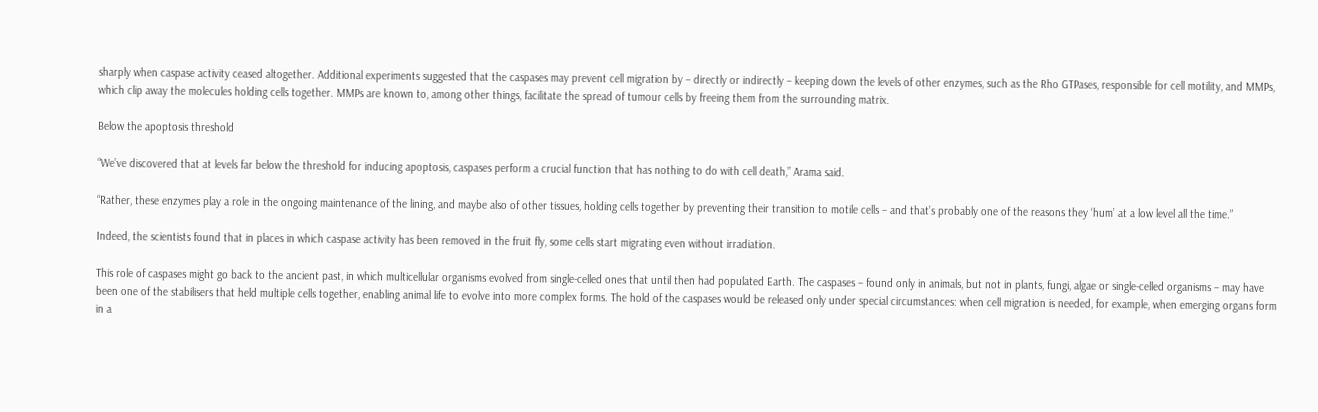sharply when caspase activity ceased altogether. Additional experiments suggested that the caspases may prevent cell migration by – directly or indirectly – keeping down the levels of other enzymes, such as the Rho GTPases, responsible for cell motility, and MMPs, which clip away the molecules holding cells together. MMPs are known to, among other things, facilitate the spread of tumour cells by freeing them from the surrounding matrix.

Below the apoptosis threshold

“We’ve discovered that at levels far below the threshold for inducing apoptosis, caspases perform a crucial function that has nothing to do with cell death,” Arama said.

“Rather, these enzymes play a role in the ongoing maintenance of the lining, and maybe also of other tissues, holding cells together by preventing their transition to motile cells – and that’s probably one of the reasons they ‘hum’ at a low level all the time.”

Indeed, the scientists found that in places in which caspase activity has been removed in the fruit fly, some cells start migrating even without irradiation.

This role of caspases might go back to the ancient past, in which multicellular organisms evolved from single-celled ones that until then had populated Earth. The caspases – found only in animals, but not in plants, fungi, algae or single-celled organisms – may have been one of the stabilisers that held multiple cells together, enabling animal life to evolve into more complex forms. The hold of the caspases would be released only under special circumstances: when cell migration is needed, for example, when emerging organs form in a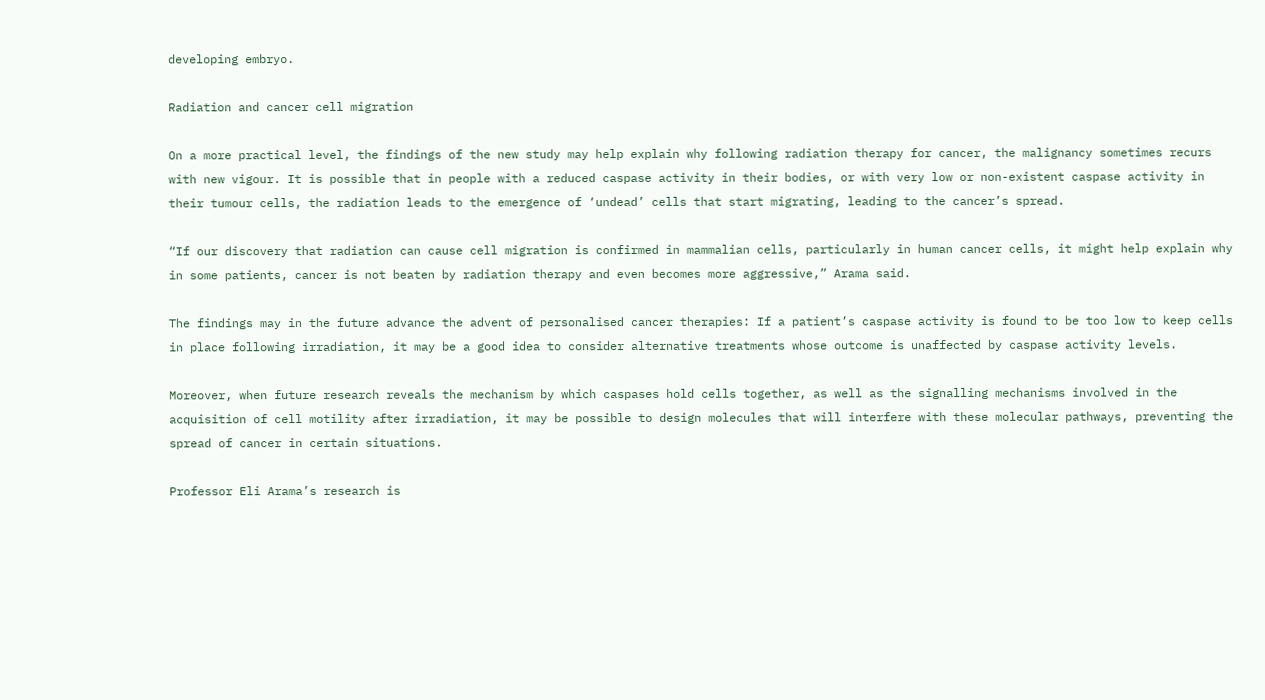developing embryo.

Radiation and cancer cell migration

On a more practical level, the findings of the new study may help explain why following radiation therapy for cancer, the malignancy sometimes recurs with new vigour. It is possible that in people with a reduced caspase activity in their bodies, or with very low or non-existent caspase activity in their tumour cells, the radiation leads to the emergence of ‘undead’ cells that start migrating, leading to the cancer’s spread.

“If our discovery that radiation can cause cell migration is confirmed in mammalian cells, particularly in human cancer cells, it might help explain why in some patients, cancer is not beaten by radiation therapy and even becomes more aggressive,” Arama said.

The findings may in the future advance the advent of personalised cancer therapies: If a patient’s caspase activity is found to be too low to keep cells in place following irradiation, it may be a good idea to consider alternative treatments whose outcome is unaffected by caspase activity levels.

Moreover, when future research reveals the mechanism by which caspases hold cells together, as well as the signalling mechanisms involved in the acquisition of cell motility after irradiation, it may be possible to design molecules that will interfere with these molecular pathways, preventing the spread of cancer in certain situations.

Professor Eli Arama’s research is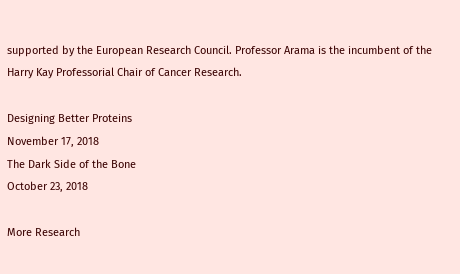supported by the European Research Council. Professor Arama is the incumbent of the Harry Kay Professorial Chair of Cancer Research.

Designing Better Proteins
November 17, 2018
The Dark Side of the Bone
October 23, 2018

More Research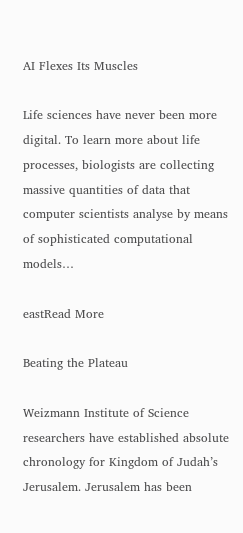AI Flexes Its Muscles

Life sciences have never been more digital. To learn more about life processes, biologists are collecting massive quantities of data that computer scientists analyse by means of sophisticated computational models…

eastRead More

Beating the Plateau

Weizmann Institute of Science researchers have established absolute chronology for Kingdom of Judah’s Jerusalem. Jerusalem has been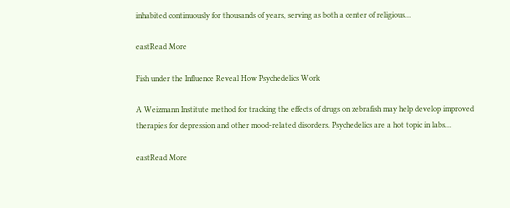inhabited continuously for thousands of years, serving as both a center of religious…

eastRead More

Fish under the Influence Reveal How Psychedelics Work

A Weizmann Institute method for tracking the effects of drugs on zebrafish may help develop improved therapies for depression and other mood-related disorders. Psychedelics are a hot topic in labs…

eastRead More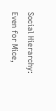Social Hierarchy: Even for Mice,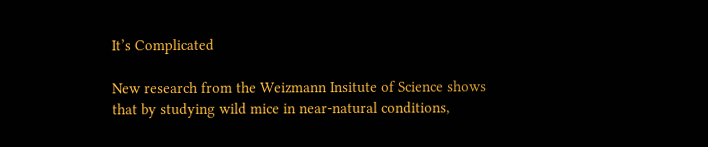It’s Complicated

New research from the Weizmann Insitute of Science shows that by studying wild mice in near-natural conditions,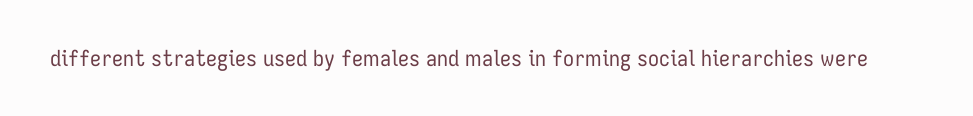different strategies used by females and males in forming social hierarchies were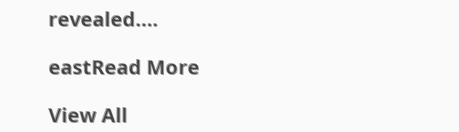revealed….

eastRead More

View All